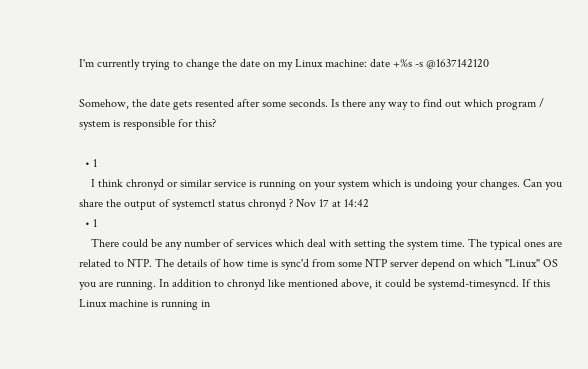I'm currently trying to change the date on my Linux machine: date +%s -s @1637142120

Somehow, the date gets resented after some seconds. Is there any way to find out which program / system is responsible for this?

  • 1
    I think chronyd or similar service is running on your system which is undoing your changes. Can you share the output of systemctl status chronyd ? Nov 17 at 14:42
  • 1
    There could be any number of services which deal with setting the system time. The typical ones are related to NTP. The details of how time is sync'd from some NTP server depend on which "Linux" OS you are running. In addition to chronyd like mentioned above, it could be systemd-timesyncd. If this Linux machine is running in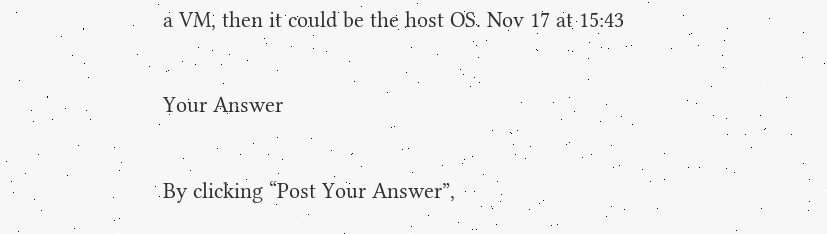a VM, then it could be the host OS. Nov 17 at 15:43

Your Answer

By clicking “Post Your Answer”,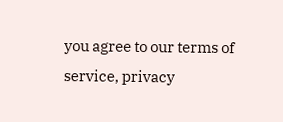you agree to our terms of service, privacy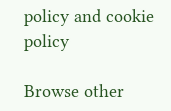policy and cookie policy

Browse other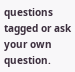questions tagged or ask your own question.